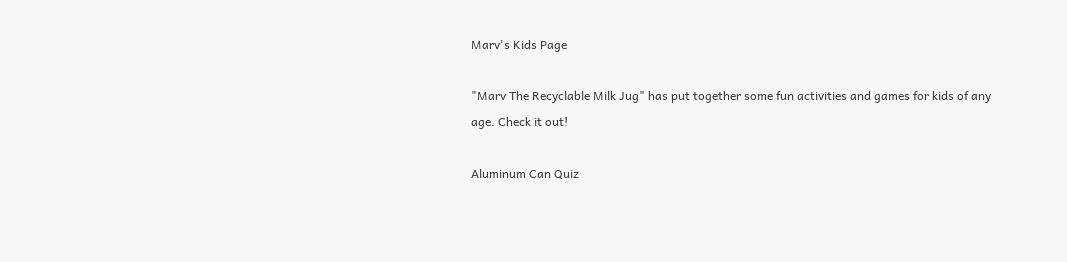Marv's Kids Page

"Marv The Recyclable Milk Jug" has put together some fun activities and games for kids of any age. Check it out!

Aluminum Can Quiz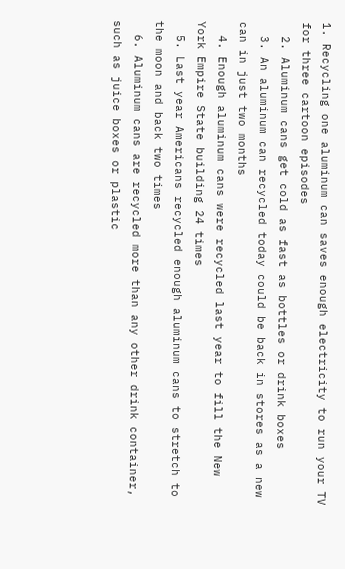1. Recycling one aluminum can saves enough electricity to run your TV for three cartoon episodes
  2. Aluminum cans get cold as fast as bottles or drink boxes
  3. An aluminum can recycled today could be back in stores as a new can in just two months
  4. Enough aluminum cans were recycled last year to fill the New York Empire State building 24 times
  5. Last year Americans recycled enough aluminum cans to stretch to the moon and back two times
  6. Aluminum cans are recycled more than any other drink container, such as juice boxes or plastic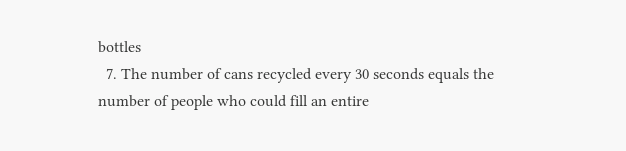bottles
  7. The number of cans recycled every 30 seconds equals the number of people who could fill an entire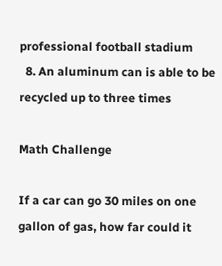professional football stadium
  8. An aluminum can is able to be recycled up to three times

Math Challenge

If a car can go 30 miles on one gallon of gas, how far could it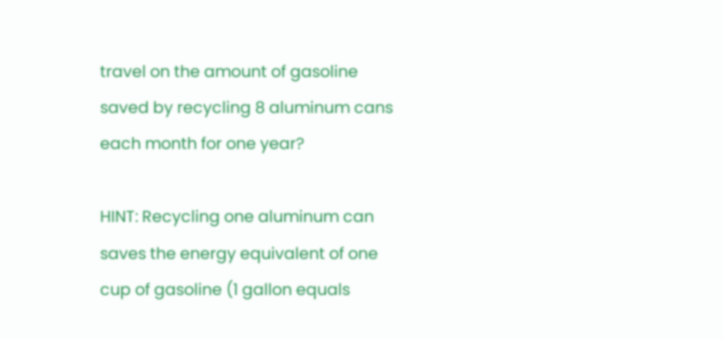travel on the amount of gasoline saved by recycling 8 aluminum cans each month for one year?

HINT: Recycling one aluminum can saves the energy equivalent of one cup of gasoline (1 gallon equals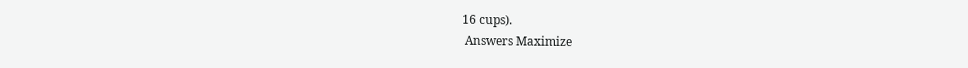16 cups).
 Answers Maximize